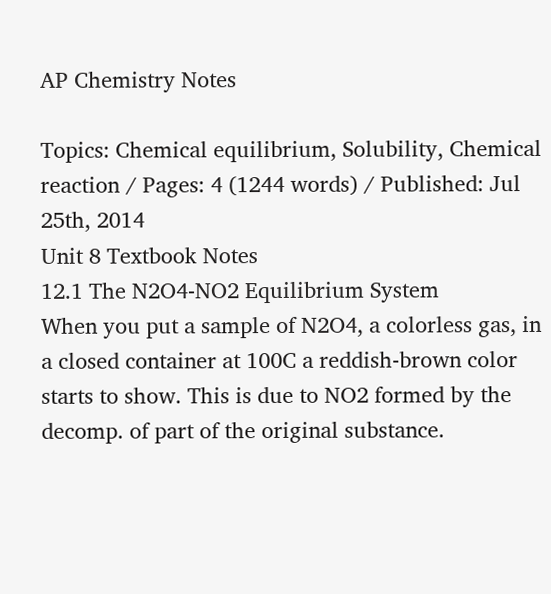AP Chemistry Notes

Topics: Chemical equilibrium, Solubility, Chemical reaction / Pages: 4 (1244 words) / Published: Jul 25th, 2014
Unit 8 Textbook Notes
12.1 The N2O4-NO2 Equilibrium System
When you put a sample of N2O4, a colorless gas, in a closed container at 100C a reddish-brown color starts to show. This is due to NO2 formed by the decomp. of part of the original substance.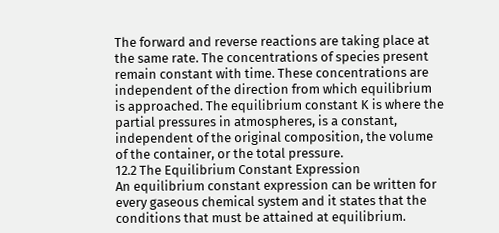The forward and reverse reactions are taking place at the same rate. The concentrations of species present remain constant with time. These concentrations are independent of the direction from which equilibrium is approached. The equilibrium constant K is where the partial pressures in atmospheres, is a constant, independent of the original composition, the volume of the container, or the total pressure.
12.2 The Equilibrium Constant Expression
An equilibrium constant expression can be written for every gaseous chemical system and it states that the conditions that must be attained at equilibrium.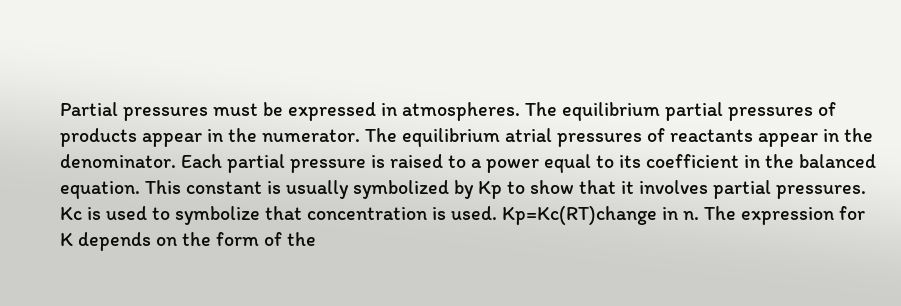Partial pressures must be expressed in atmospheres. The equilibrium partial pressures of products appear in the numerator. The equilibrium atrial pressures of reactants appear in the denominator. Each partial pressure is raised to a power equal to its coefficient in the balanced equation. This constant is usually symbolized by Kp to show that it involves partial pressures. Kc is used to symbolize that concentration is used. Kp=Kc(RT)change in n. The expression for K depends on the form of the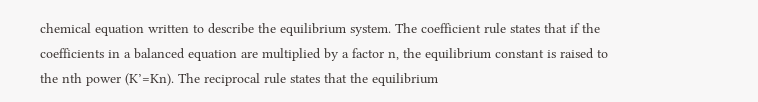chemical equation written to describe the equilibrium system. The coefficient rule states that if the coefficients in a balanced equation are multiplied by a factor n, the equilibrium constant is raised to the nth power (K’=Kn). The reciprocal rule states that the equilibrium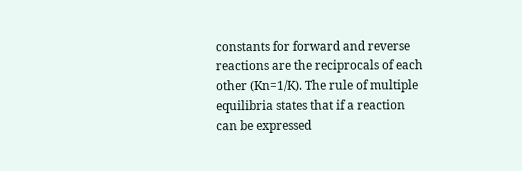constants for forward and reverse reactions are the reciprocals of each other (Kn=1/K). The rule of multiple equilibria states that if a reaction can be expressed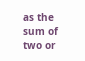as the sum of two or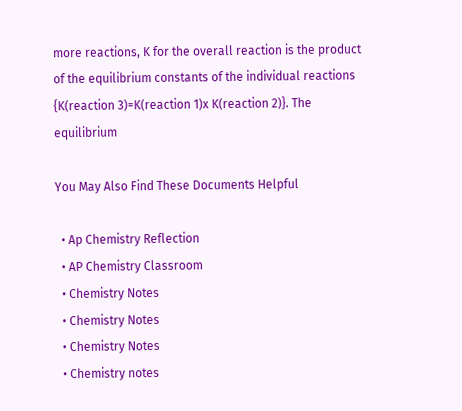more reactions, K for the overall reaction is the product of the equilibrium constants of the individual reactions {K(reaction 3)=K(reaction 1)x K(reaction 2)}. The equilibrium

You May Also Find These Documents Helpful

  • Ap Chemistry Reflection
  • AP Chemistry Classroom
  • Chemistry Notes
  • Chemistry Notes
  • Chemistry Notes
  • Chemistry notes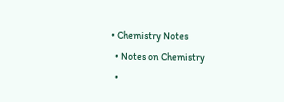• Chemistry Notes
  • Notes on Chemistry
  •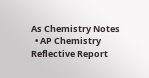As Chemistry Notes
  • AP Chemistry Reflective Report